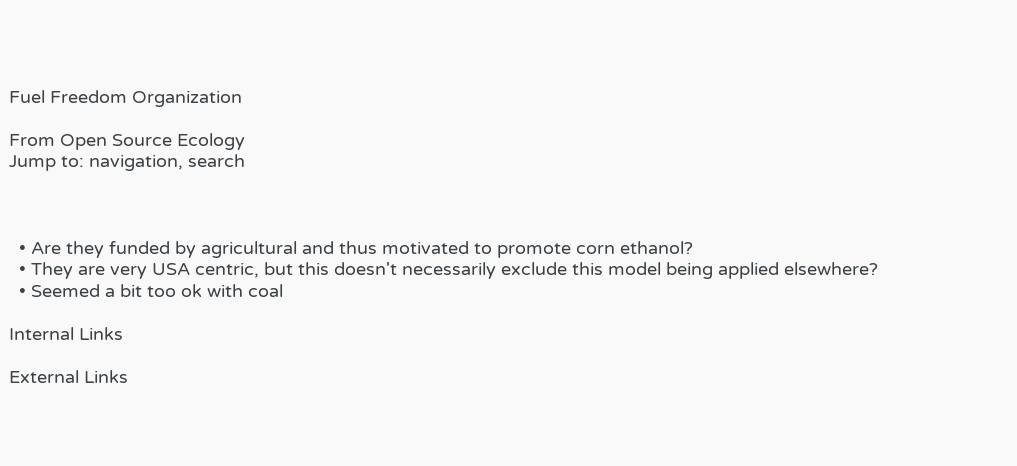Fuel Freedom Organization

From Open Source Ecology
Jump to: navigation, search



  • Are they funded by agricultural and thus motivated to promote corn ethanol?
  • They are very USA centric, but this doesn't necessarily exclude this model being applied elsewhere?
  • Seemed a bit too ok with coal

Internal Links

External Links